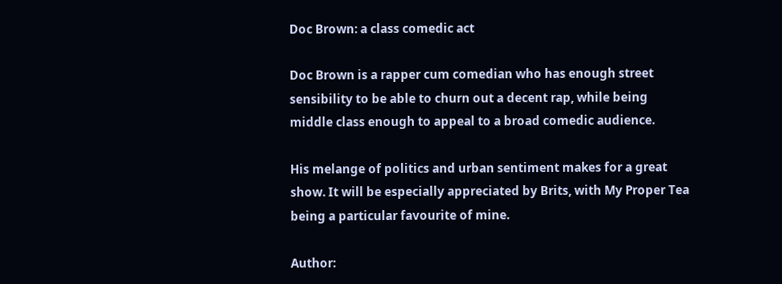Doc Brown: a class comedic act

Doc Brown is a rapper cum comedian who has enough street sensibility to be able to churn out a decent rap, while being middle class enough to appeal to a broad comedic audience.

His melange of politics and urban sentiment makes for a great show. It will be especially appreciated by Brits, with My Proper Tea being a particular favourite of mine.

Author: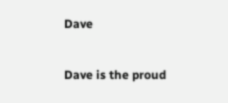Dave

Dave is the proud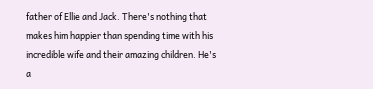father of Ellie and Jack. There's nothing that makes him happier than spending time with his incredible wife and their amazing children. He's a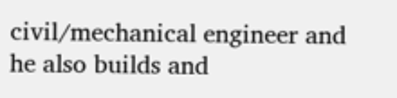civil/mechanical engineer and he also builds and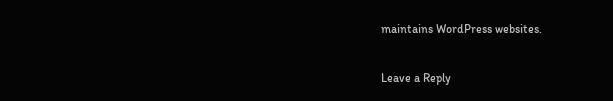maintains WordPress websites.

Leave a Reply